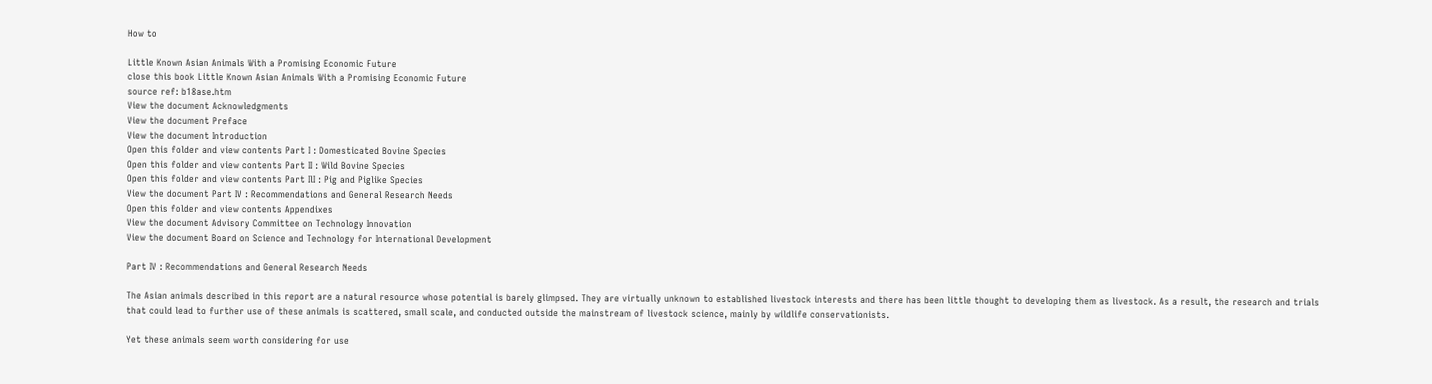How to

Little Known Asian Animals With a Promising Economic Future
close this book Little Known Asian Animals With a Promising Economic Future
source ref: b18ase.htm
View the document Acknowledgments
View the document Preface
View the document Introduction
Open this folder and view contents Part I : Domesticated Bovine Species
Open this folder and view contents Part II : Wild Bovine Species
Open this folder and view contents Part IlI : Pig and Piglike Species
View the document Part IV : Recommendations and General Research Needs
Open this folder and view contents Appendixes
View the document Advisory Committee on Technology Innovation
View the document Board on Science and Technology for International Development

Part IV : Recommendations and General Research Needs

The Asian animals described in this report are a natural resource whose potential is barely glimpsed. They are virtually unknown to established livestock interests and there has been little thought to developing them as livestock. As a result, the research and trials that could lead to further use of these animals is scattered, small scale, and conducted outside the mainstream of livestock science, mainly by wildlife conservationists.

Yet these animals seem worth considering for use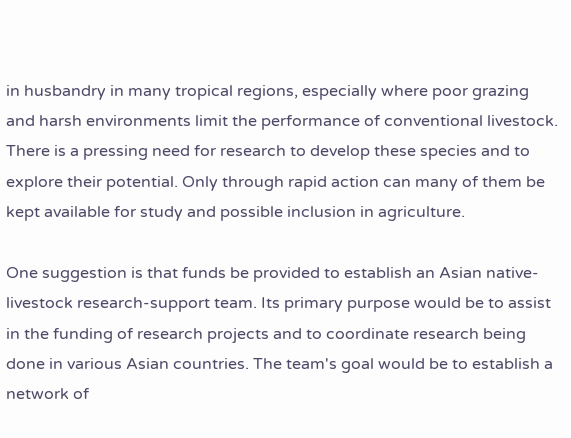in husbandry in many tropical regions, especially where poor grazing and harsh environments limit the performance of conventional livestock. There is a pressing need for research to develop these species and to explore their potential. Only through rapid action can many of them be kept available for study and possible inclusion in agriculture.

One suggestion is that funds be provided to establish an Asian native-livestock research-support team. Its primary purpose would be to assist in the funding of research projects and to coordinate research being done in various Asian countries. The team's goal would be to establish a network of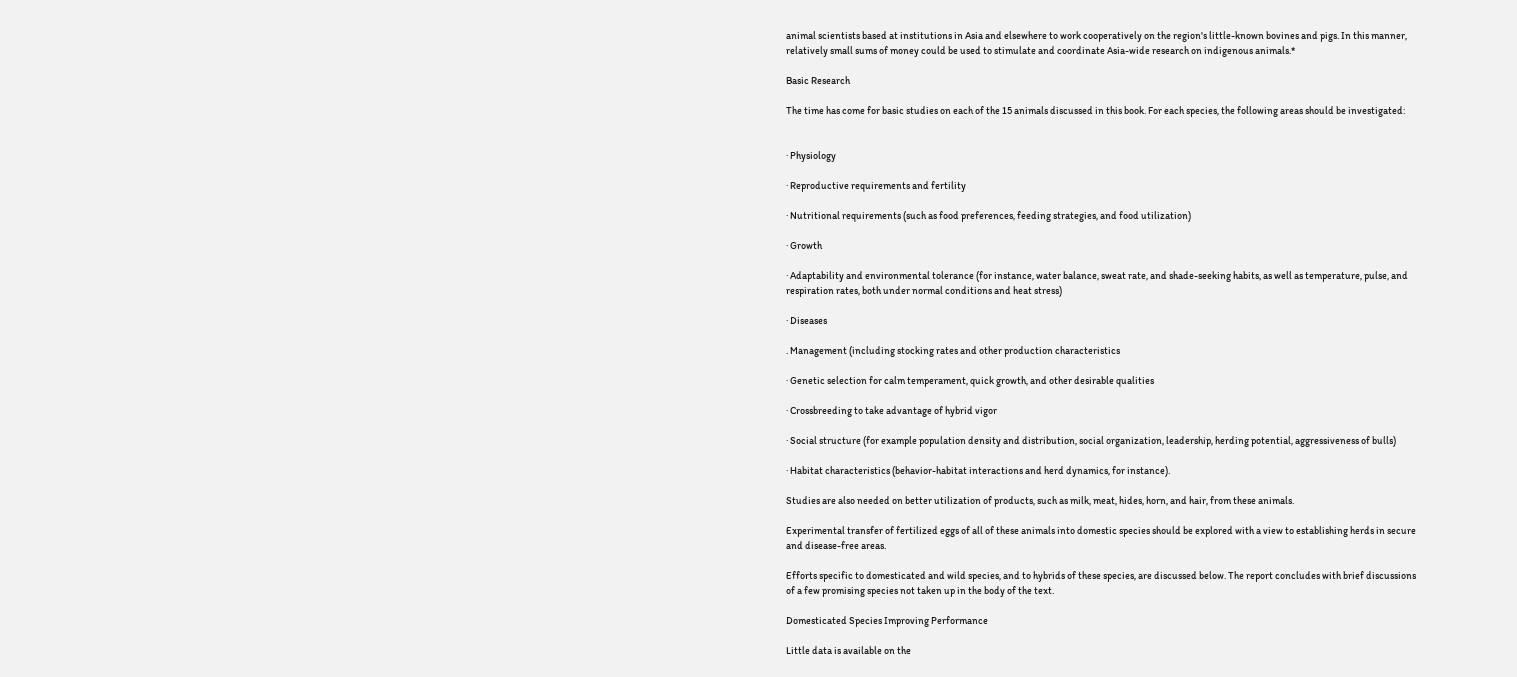animal scientists based at institutions in Asia and elsewhere to work cooperatively on the region's little-known bovines and pigs. In this manner, relatively small sums of money could be used to stimulate and coordinate Asia-wide research on indigenous animals.*

Basic Research

The time has come for basic studies on each of the 15 animals discussed in this book. For each species, the following areas should be investigated:


· Physiology

· Reproductive requirements and fertility

· Nutritional requirements (such as food preferences, feeding strategies, and food utilization)

· Growth

· Adaptability and environmental tolerance (for instance, water balance, sweat rate, and shade-seeking habits, as well as temperature, pulse, and respiration rates, both under normal conditions and heat stress)

· Diseases

. Management (including stocking rates and other production characteristics

· Genetic selection for calm temperament, quick growth, and other desirable qualities

· Crossbreeding to take advantage of hybrid vigor

· Social structure (for example population density and distribution, social organization, leadership, herding potential, aggressiveness of bulls)

· Habitat characteristics (behavior-habitat interactions and herd dynamics, for instance).

Studies are also needed on better utilization of products, such as milk, meat, hides, horn, and hair, from these animals.

Experimental transfer of fertilized eggs of all of these animals into domestic species should be explored with a view to establishing herds in secure and disease-free areas.

Efforts specific to domesticated and wild species, and to hybrids of these species, are discussed below. The report concludes with brief discussions of a few promising species not taken up in the body of the text.

Domesticated Species Improving Performance

Little data is available on the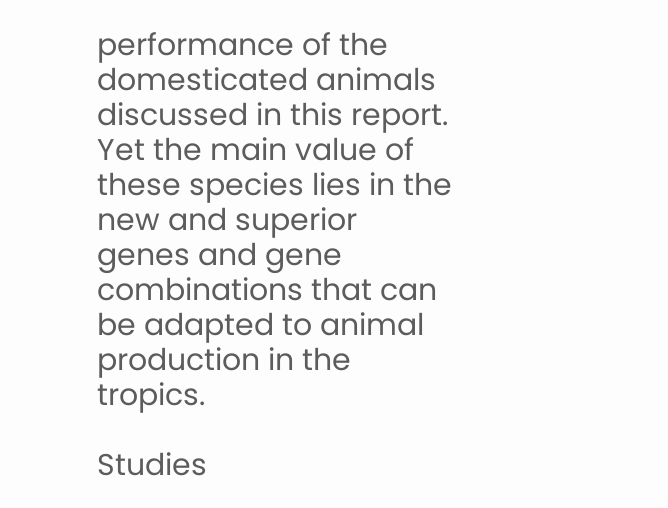performance of the domesticated animals discussed in this report. Yet the main value of these species lies in the new and superior genes and gene combinations that can be adapted to animal production in the tropics.

Studies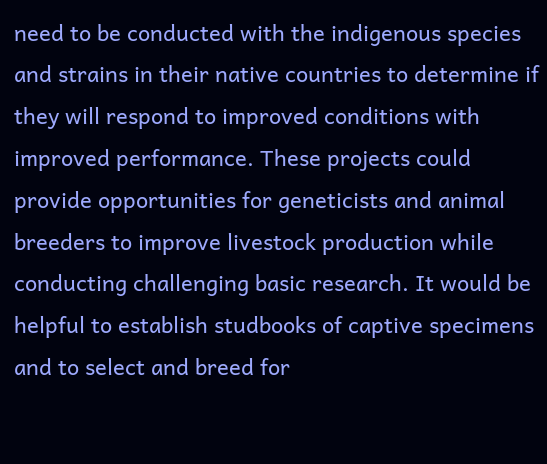need to be conducted with the indigenous species and strains in their native countries to determine if they will respond to improved conditions with improved performance. These projects could provide opportunities for geneticists and animal breeders to improve livestock production while conducting challenging basic research. It would be helpful to establish studbooks of captive specimens and to select and breed for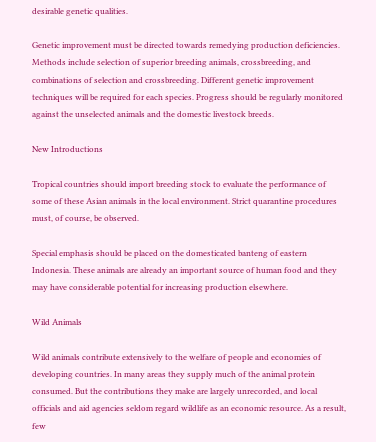desirable genetic qualities.

Genetic improvement must be directed towards remedying production deficiencies. Methods include selection of superior breeding animals, crossbreeding, and combinations of selection and crossbreeding. Different genetic improvement techniques will be required for each species. Progress should be regularly monitored against the unselected animals and the domestic livestock breeds.

New Introductions

Tropical countries should import breeding stock to evaluate the performance of some of these Asian animals in the local environment. Strict quarantine procedures must, of course, be observed.

Special emphasis should be placed on the domesticated banteng of eastern Indonesia. These animals are already an important source of human food and they may have considerable potential for increasing production elsewhere.

Wild Animals

Wild animals contribute extensively to the welfare of people and economies of developing countries. In many areas they supply much of the animal protein consumed. But the contributions they make are largely unrecorded, and local officials and aid agencies seldom regard wildlife as an economic resource. As a result, few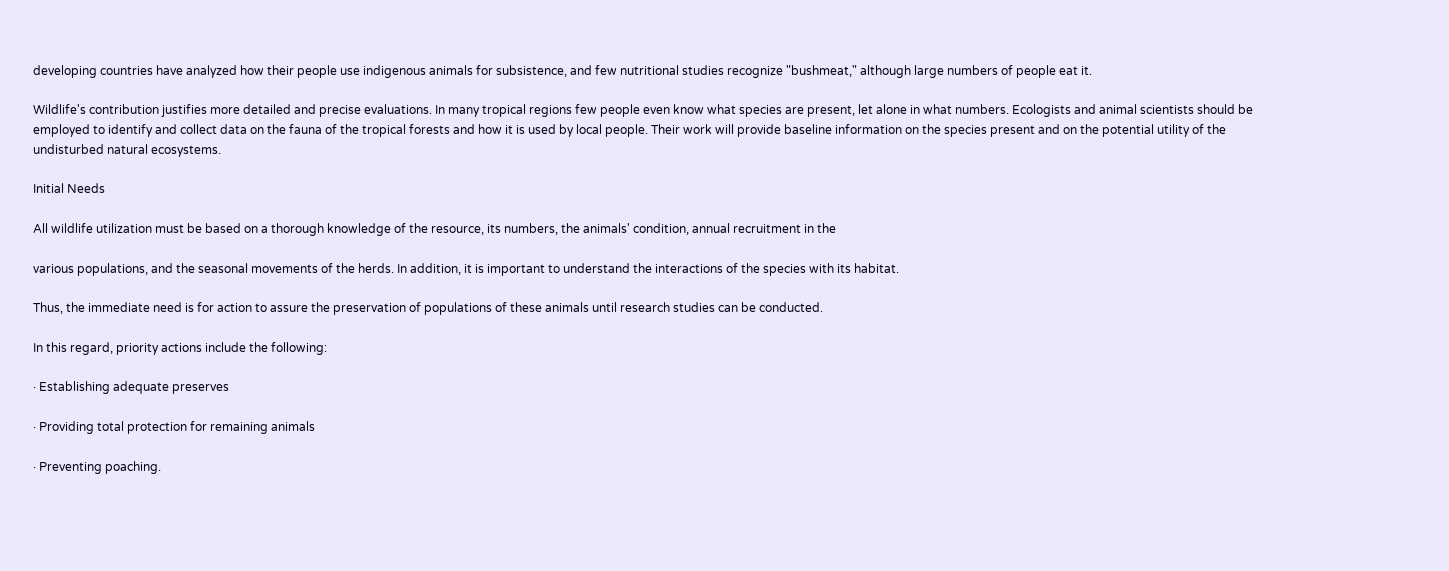developing countries have analyzed how their people use indigenous animals for subsistence, and few nutritional studies recognize "bushmeat," although large numbers of people eat it.

Wildlife's contribution justifies more detailed and precise evaluations. In many tropical regions few people even know what species are present, let alone in what numbers. Ecologists and animal scientists should be employed to identify and collect data on the fauna of the tropical forests and how it is used by local people. Their work will provide baseline information on the species present and on the potential utility of the undisturbed natural ecosystems.

Initial Needs

All wildlife utilization must be based on a thorough knowledge of the resource, its numbers, the animals' condition, annual recruitment in the

various populations, and the seasonal movements of the herds. In addition, it is important to understand the interactions of the species with its habitat.

Thus, the immediate need is for action to assure the preservation of populations of these animals until research studies can be conducted.

In this regard, priority actions include the following:

· Establishing adequate preserves

· Providing total protection for remaining animals

· Preventing poaching.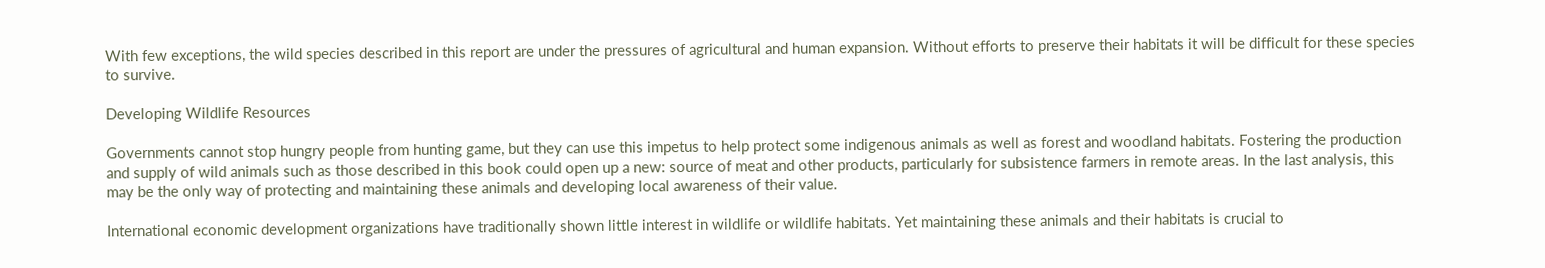With few exceptions, the wild species described in this report are under the pressures of agricultural and human expansion. Without efforts to preserve their habitats it will be difficult for these species to survive.

Developing Wildlife Resources

Governments cannot stop hungry people from hunting game, but they can use this impetus to help protect some indigenous animals as well as forest and woodland habitats. Fostering the production and supply of wild animals such as those described in this book could open up a new: source of meat and other products, particularly for subsistence farmers in remote areas. In the last analysis, this may be the only way of protecting and maintaining these animals and developing local awareness of their value.

International economic development organizations have traditionally shown little interest in wildlife or wildlife habitats. Yet maintaining these animals and their habitats is crucial to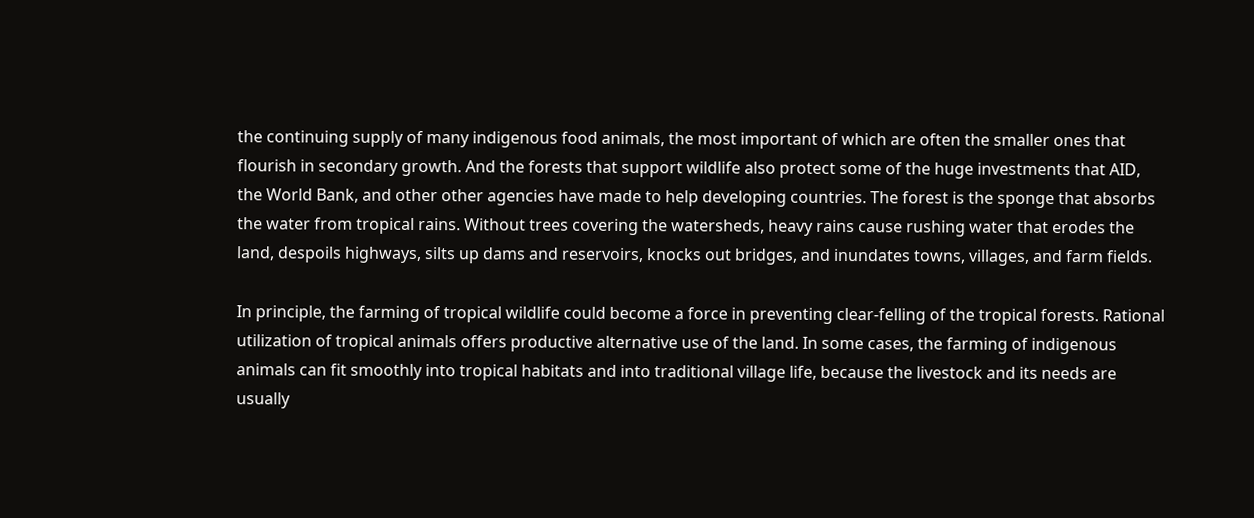the continuing supply of many indigenous food animals, the most important of which are often the smaller ones that flourish in secondary growth. And the forests that support wildlife also protect some of the huge investments that AID, the World Bank, and other other agencies have made to help developing countries. The forest is the sponge that absorbs the water from tropical rains. Without trees covering the watersheds, heavy rains cause rushing water that erodes the land, despoils highways, silts up dams and reservoirs, knocks out bridges, and inundates towns, villages, and farm fields.

In principle, the farming of tropical wildlife could become a force in preventing clear-felling of the tropical forests. Rational utilization of tropical animals offers productive alternative use of the land. In some cases, the farming of indigenous animals can fit smoothly into tropical habitats and into traditional village life, because the livestock and its needs are usually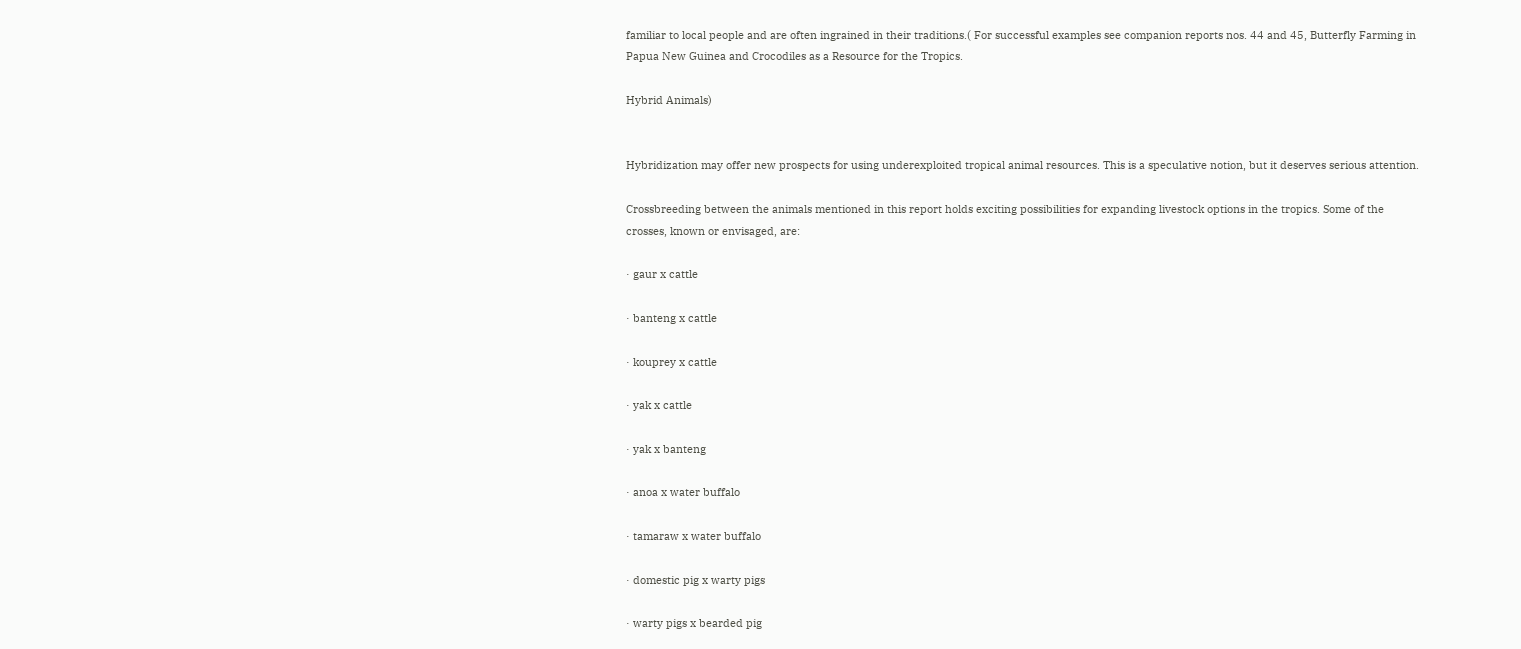familiar to local people and are often ingrained in their traditions.( For successful examples see companion reports nos. 44 and 45, Butterfly Farming in Papua New Guinea and Crocodiles as a Resource for the Tropics.

Hybrid Animals)


Hybridization may offer new prospects for using underexploited tropical animal resources. This is a speculative notion, but it deserves serious attention.

Crossbreeding between the animals mentioned in this report holds exciting possibilities for expanding livestock options in the tropics. Some of the crosses, known or envisaged, are:

· gaur x cattle

· banteng x cattle

· kouprey x cattle

· yak x cattle

· yak x banteng

· anoa x water buffalo

· tamaraw x water buffalo

· domestic pig x warty pigs

· warty pigs x bearded pig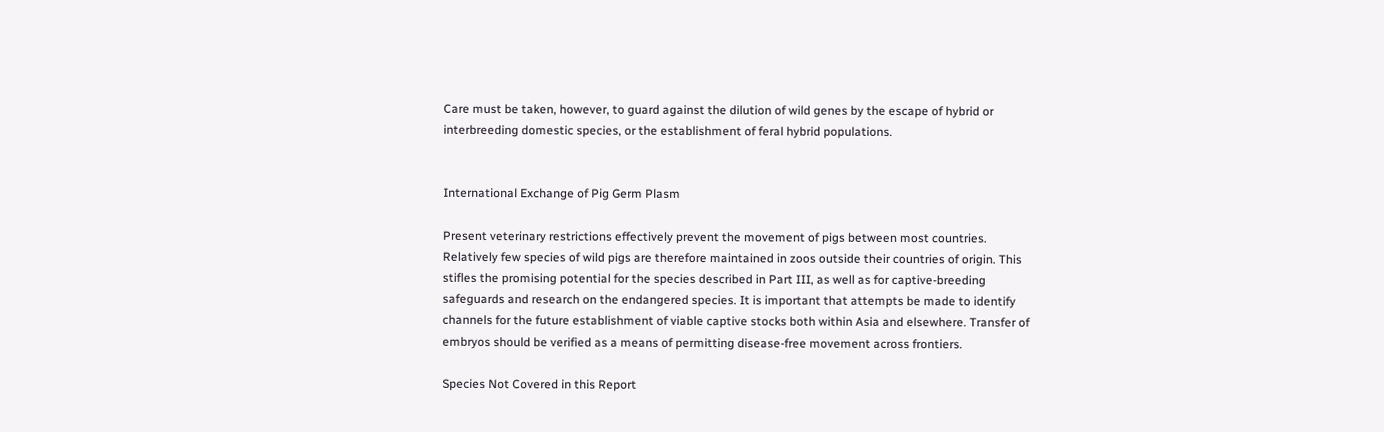Care must be taken, however, to guard against the dilution of wild genes by the escape of hybrid or interbreeding domestic species, or the establishment of feral hybrid populations.


International Exchange of Pig Germ Plasm

Present veterinary restrictions effectively prevent the movement of pigs between most countries. Relatively few species of wild pigs are therefore maintained in zoos outside their countries of origin. This stifles the promising potential for the species described in Part III, as well as for captive-breeding safeguards and research on the endangered species. It is important that attempts be made to identify channels for the future establishment of viable captive stocks both within Asia and elsewhere. Transfer of embryos should be verified as a means of permitting disease-free movement across frontiers.

Species Not Covered in this Report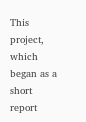This project, which began as a short report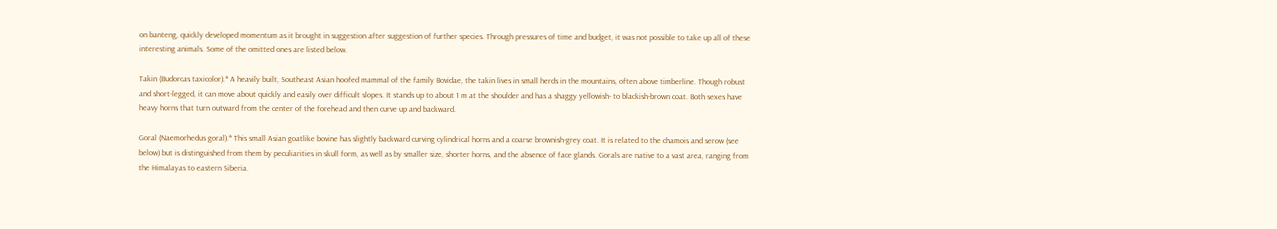on banteng, quickly developed momentum as it brought in suggestion after suggestion of further species. Through pressures of time and budget, it was not possible to take up all of these interesting animals. Some of the omitted ones are listed below.

Takin (Budorcas taxicolor).* A heavily built, Southeast Asian hoofed mammal of the family Bovidae, the takin lives in small herds in the mountains, often above timberline. Though robust and short-legged, it can move about quickly and easily over difficult slopes. It stands up to about 1 m at the shoulder and has a shaggy yellowish- to blackish-brown coat. Both sexes have heavy horns that turn outward from the center of the forehead and then curve up and backward.

Goral (Naemorhedus goral).* This small Asian goatlike bovine has slightly backward curving cylindrical horns and a coarse brownish-grey coat. It is related to the chamois and serow (see below) but is distinguished from them by peculiarities in skull form, as well as by smaller size, shorter horns, and the absence of face glands. Gorals are native to a vast area, ranging from the Himalayas to eastern Siberia.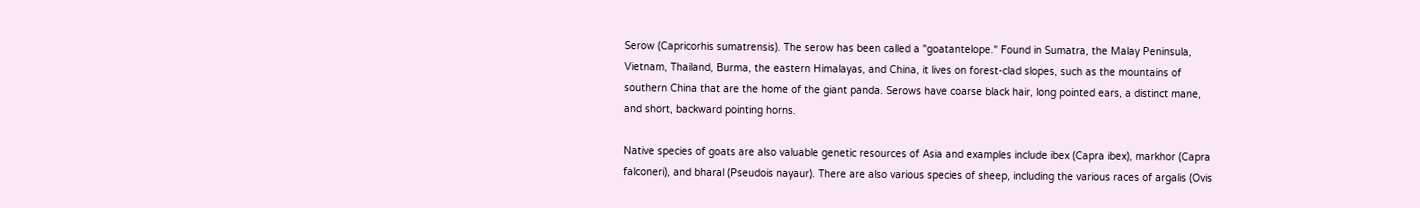Serow (Capricorhis sumatrensis). The serow has been called a "goatantelope." Found in Sumatra, the Malay Peninsula, Vietnam, Thailand, Burma, the eastern Himalayas, and China, it lives on forest-clad slopes, such as the mountains of southern China that are the home of the giant panda. Serows have coarse black hair, long pointed ears, a distinct mane, and short, backward pointing horns.

Native species of goats are also valuable genetic resources of Asia and examples include ibex (Capra ibex), markhor (Capra falconeri), and bharal (Pseudois nayaur). There are also various species of sheep, including the various races of argalis (Ovis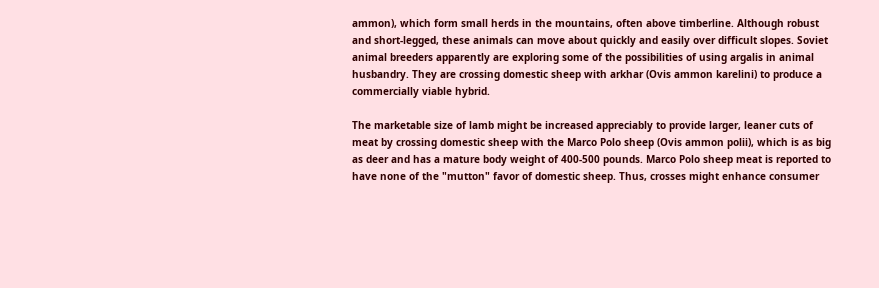ammon), which form small herds in the mountains, often above timberline. Although robust and short-legged, these animals can move about quickly and easily over difficult slopes. Soviet animal breeders apparently are exploring some of the possibilities of using argalis in animal husbandry. They are crossing domestic sheep with arkhar (Ovis ammon karelini) to produce a commercially viable hybrid.

The marketable size of lamb might be increased appreciably to provide larger, leaner cuts of meat by crossing domestic sheep with the Marco Polo sheep (Ovis ammon polii), which is as big as deer and has a mature body weight of 400-500 pounds. Marco Polo sheep meat is reported to have none of the "mutton" favor of domestic sheep. Thus, crosses might enhance consumer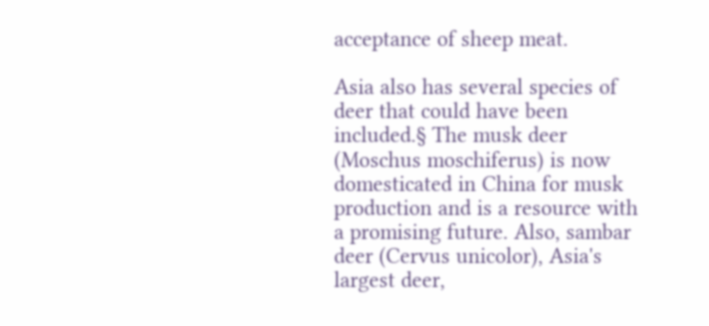acceptance of sheep meat.

Asia also has several species of deer that could have been included.§ The musk deer (Moschus moschiferus) is now domesticated in China for musk production and is a resource with a promising future. Also, sambar deer (Cervus unicolor), Asia's largest deer,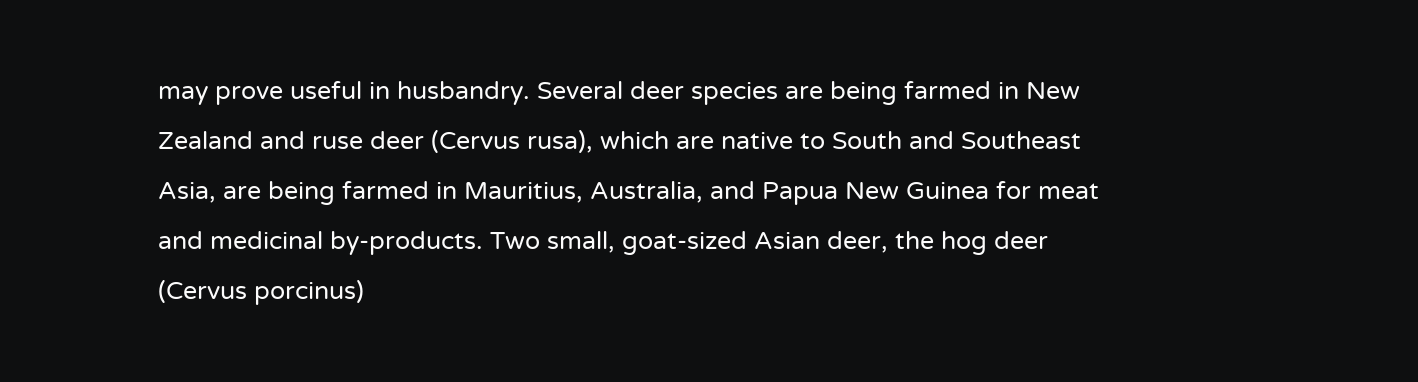may prove useful in husbandry. Several deer species are being farmed in New Zealand and ruse deer (Cervus rusa), which are native to South and Southeast Asia, are being farmed in Mauritius, Australia, and Papua New Guinea for meat and medicinal by-products. Two small, goat-sized Asian deer, the hog deer (Cervus porcinus)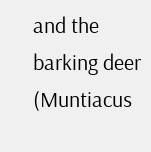and the barking deer (Muntiacus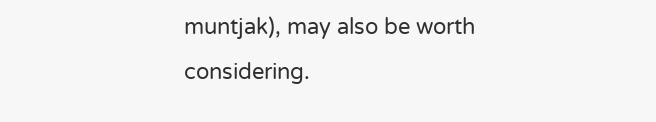muntjak), may also be worth considering.